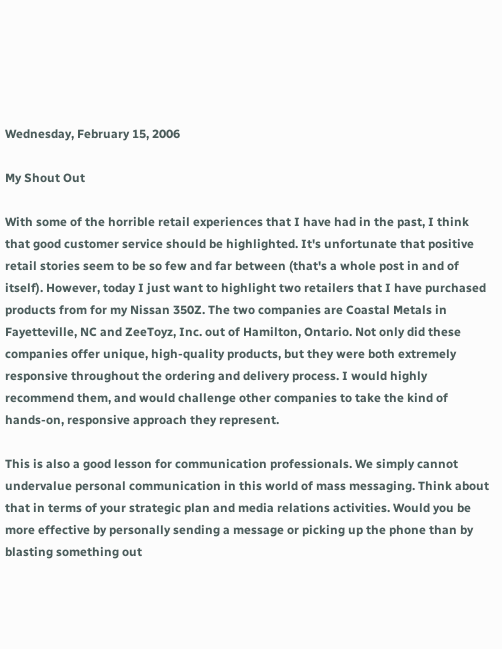Wednesday, February 15, 2006

My Shout Out

With some of the horrible retail experiences that I have had in the past, I think that good customer service should be highlighted. It's unfortunate that positive retail stories seem to be so few and far between (that's a whole post in and of itself). However, today I just want to highlight two retailers that I have purchased products from for my Nissan 350Z. The two companies are Coastal Metals in Fayetteville, NC and ZeeToyz, Inc. out of Hamilton, Ontario. Not only did these companies offer unique, high-quality products, but they were both extremely responsive throughout the ordering and delivery process. I would highly recommend them, and would challenge other companies to take the kind of hands-on, responsive approach they represent.

This is also a good lesson for communication professionals. We simply cannot undervalue personal communication in this world of mass messaging. Think about that in terms of your strategic plan and media relations activities. Would you be more effective by personally sending a message or picking up the phone than by blasting something out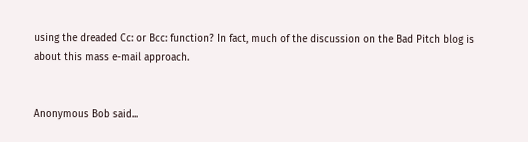using the dreaded Cc: or Bcc: function? In fact, much of the discussion on the Bad Pitch blog is about this mass e-mail approach.


Anonymous Bob said...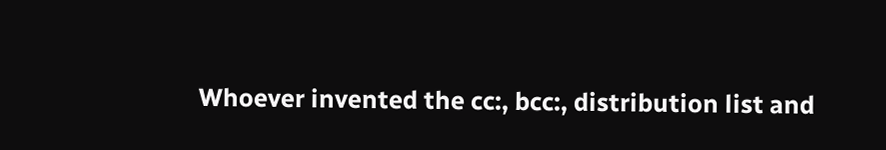Whoever invented the cc:, bcc:, distribution list and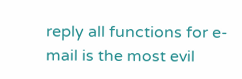reply all functions for e-mail is the most evil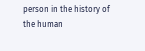person in the history of the human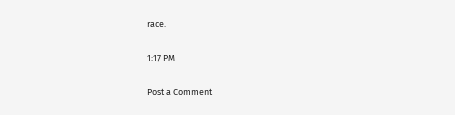race.

1:17 PM

Post a Comment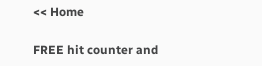<< Home

FREE hit counter and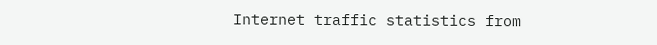Internet traffic statistics from